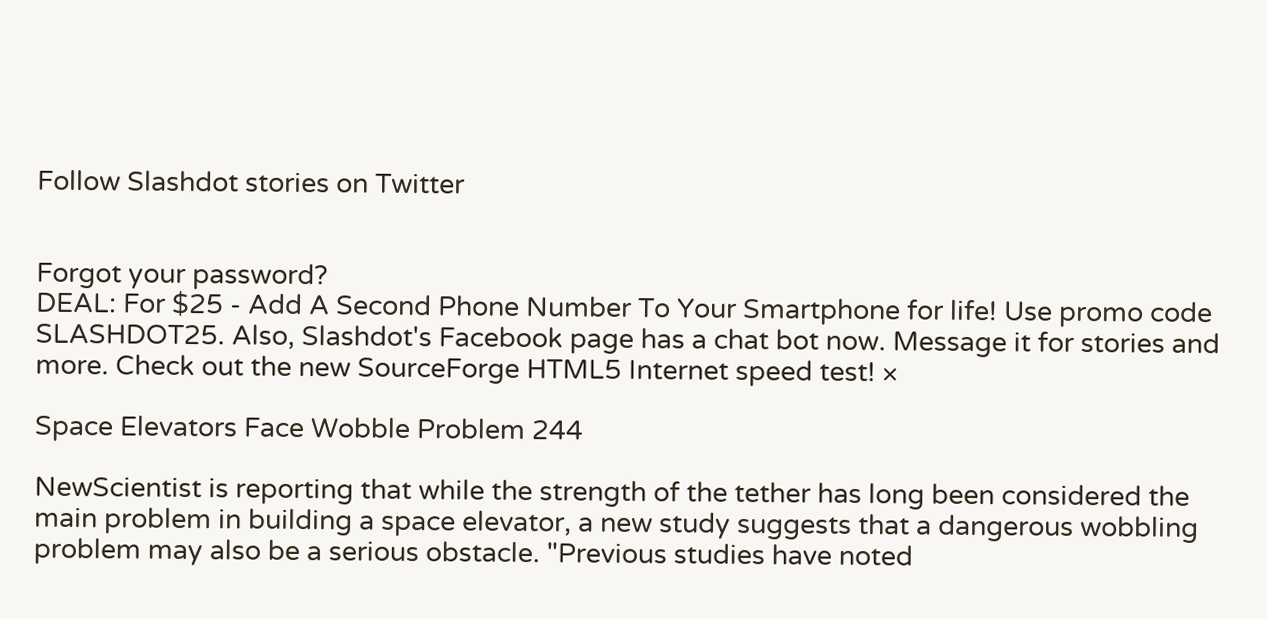Follow Slashdot stories on Twitter


Forgot your password?
DEAL: For $25 - Add A Second Phone Number To Your Smartphone for life! Use promo code SLASHDOT25. Also, Slashdot's Facebook page has a chat bot now. Message it for stories and more. Check out the new SourceForge HTML5 Internet speed test! ×

Space Elevators Face Wobble Problem 244

NewScientist is reporting that while the strength of the tether has long been considered the main problem in building a space elevator, a new study suggests that a dangerous wobbling problem may also be a serious obstacle. "Previous studies have noted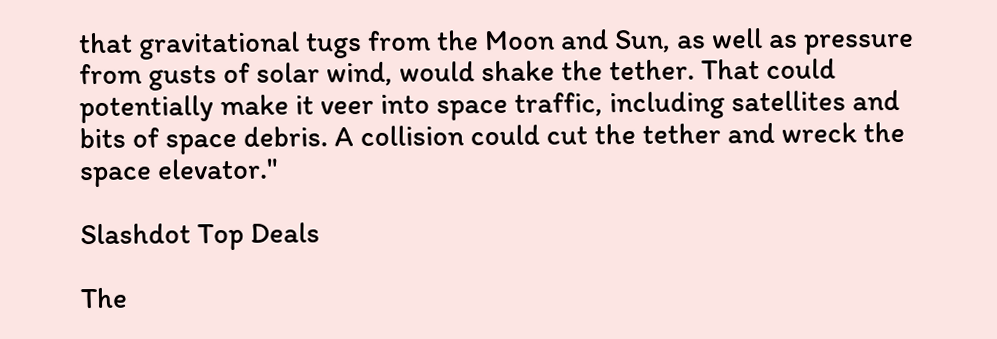that gravitational tugs from the Moon and Sun, as well as pressure from gusts of solar wind, would shake the tether. That could potentially make it veer into space traffic, including satellites and bits of space debris. A collision could cut the tether and wreck the space elevator."

Slashdot Top Deals

The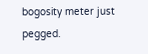bogosity meter just pegged.